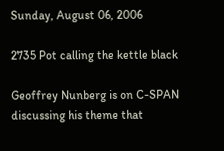Sunday, August 06, 2006

2735 Pot calling the kettle black

Geoffrey Nunberg is on C-SPAN discussing his theme that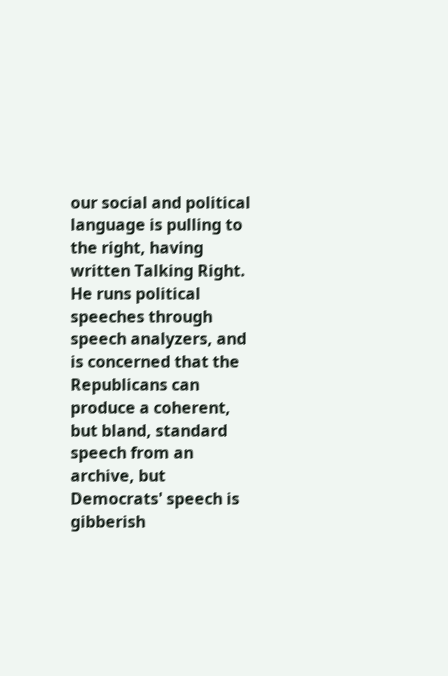our social and political language is pulling to the right, having written Talking Right. He runs political speeches through speech analyzers, and is concerned that the Republicans can produce a coherent, but bland, standard speech from an archive, but Democrats' speech is gibberish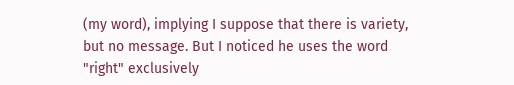(my word), implying I suppose that there is variety, but no message. But I noticed he uses the word "right" exclusively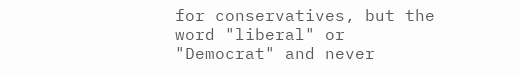for conservatives, but the word "liberal" or "Democrat" and never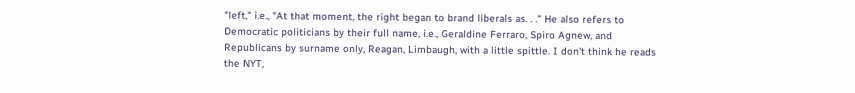"left," i.e., "At that moment, the right began to brand liberals as. . ." He also refers to Democratic politicians by their full name, i.e., Geraldine Ferraro, Spiro Agnew, and Republicans by surname only, Reagan, Limbaugh, with a little spittle. I don't think he reads the NYT,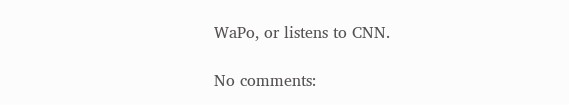WaPo, or listens to CNN.

No comments: